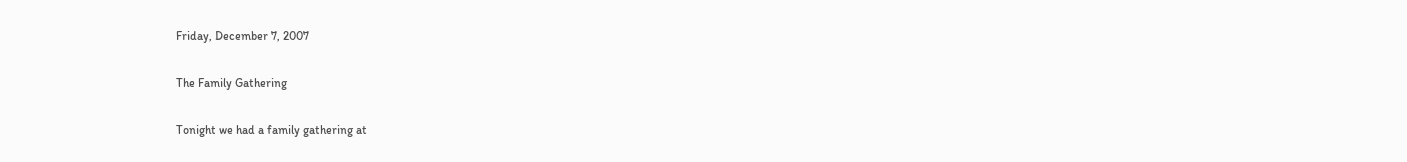Friday, December 7, 2007

The Family Gathering

Tonight we had a family gathering at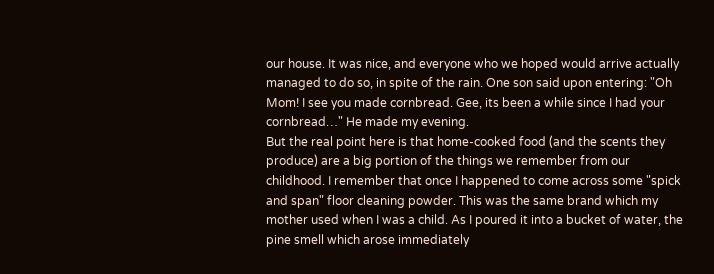our house. It was nice, and everyone who we hoped would arrive actually managed to do so, in spite of the rain. One son said upon entering: "Oh Mom! I see you made cornbread. Gee, its been a while since I had your cornbread…" He made my evening.
But the real point here is that home-cooked food (and the scents they produce) are a big portion of the things we remember from our childhood. I remember that once I happened to come across some "spick and span" floor cleaning powder. This was the same brand which my mother used when I was a child. As I poured it into a bucket of water, the pine smell which arose immediately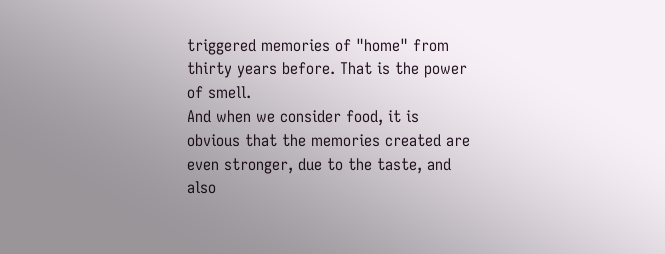triggered memories of "home" from thirty years before. That is the power of smell.
And when we consider food, it is obvious that the memories created are even stronger, due to the taste, and also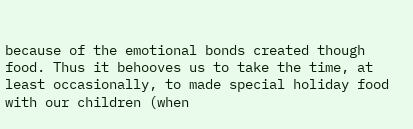because of the emotional bonds created though food. Thus it behooves us to take the time, at least occasionally, to made special holiday food with our children (when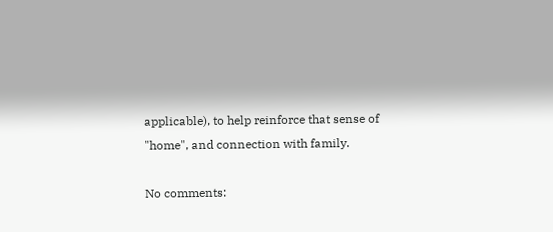applicable), to help reinforce that sense of "home", and connection with family.

No comments: